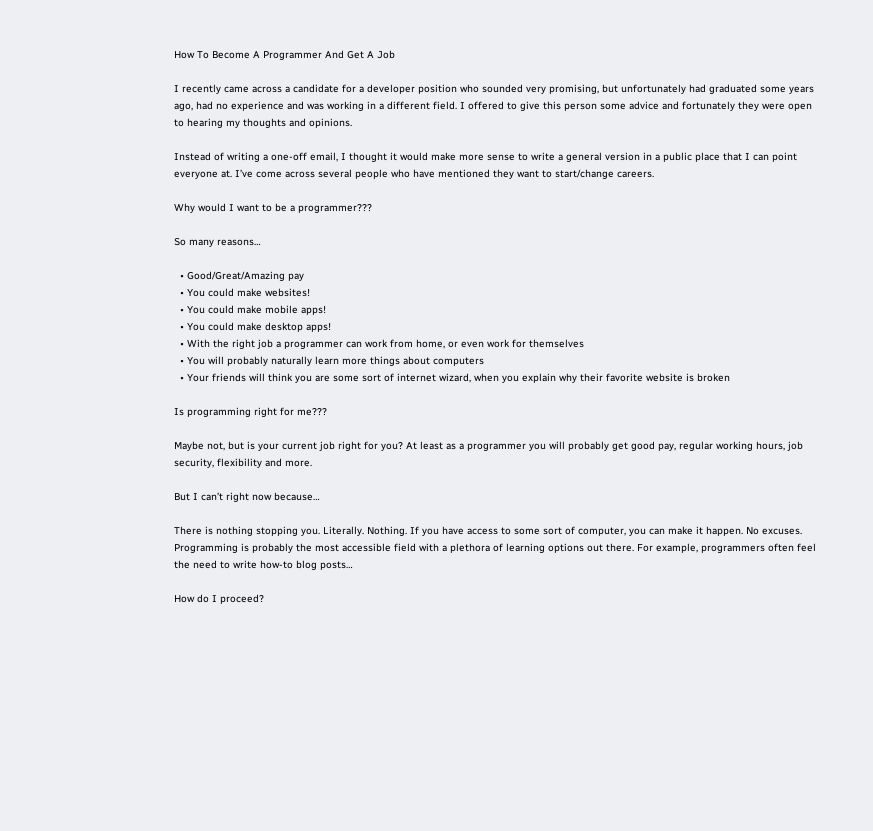How To Become A Programmer And Get A Job

I recently came across a candidate for a developer position who sounded very promising, but unfortunately had graduated some years ago, had no experience and was working in a different field. I offered to give this person some advice and fortunately they were open to hearing my thoughts and opinions.

Instead of writing a one-off email, I thought it would make more sense to write a general version in a public place that I can point everyone at. I’ve come across several people who have mentioned they want to start/change careers.

Why would I want to be a programmer???

So many reasons…

  • Good/Great/Amazing pay
  • You could make websites!
  • You could make mobile apps!
  • You could make desktop apps!
  • With the right job a programmer can work from home, or even work for themselves
  • You will probably naturally learn more things about computers
  • Your friends will think you are some sort of internet wizard, when you explain why their favorite website is broken

Is programming right for me???

Maybe not, but is your current job right for you? At least as a programmer you will probably get good pay, regular working hours, job security, flexibility and more.

But I can’t right now because…

There is nothing stopping you. Literally. Nothing. If you have access to some sort of computer, you can make it happen. No excuses. Programming is probably the most accessible field with a plethora of learning options out there. For example, programmers often feel the need to write how-to blog posts…

How do I proceed?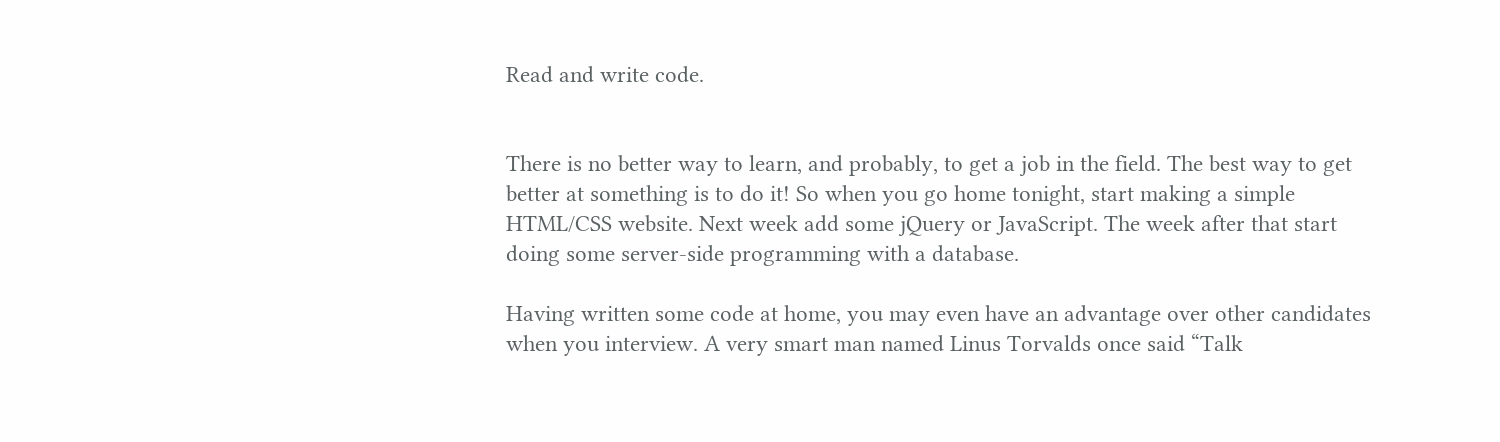Read and write code.


There is no better way to learn, and probably, to get a job in the field. The best way to get better at something is to do it! So when you go home tonight, start making a simple HTML/CSS website. Next week add some jQuery or JavaScript. The week after that start doing some server-side programming with a database.

Having written some code at home, you may even have an advantage over other candidates when you interview. A very smart man named Linus Torvalds once said “Talk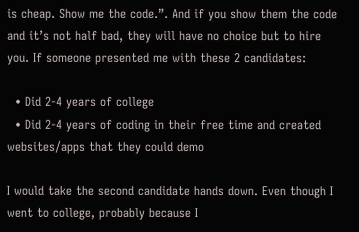is cheap. Show me the code.”. And if you show them the code and it’s not half bad, they will have no choice but to hire you. If someone presented me with these 2 candidates:

  • Did 2-4 years of college
  • Did 2-4 years of coding in their free time and created websites/apps that they could demo

I would take the second candidate hands down. Even though I went to college, probably because I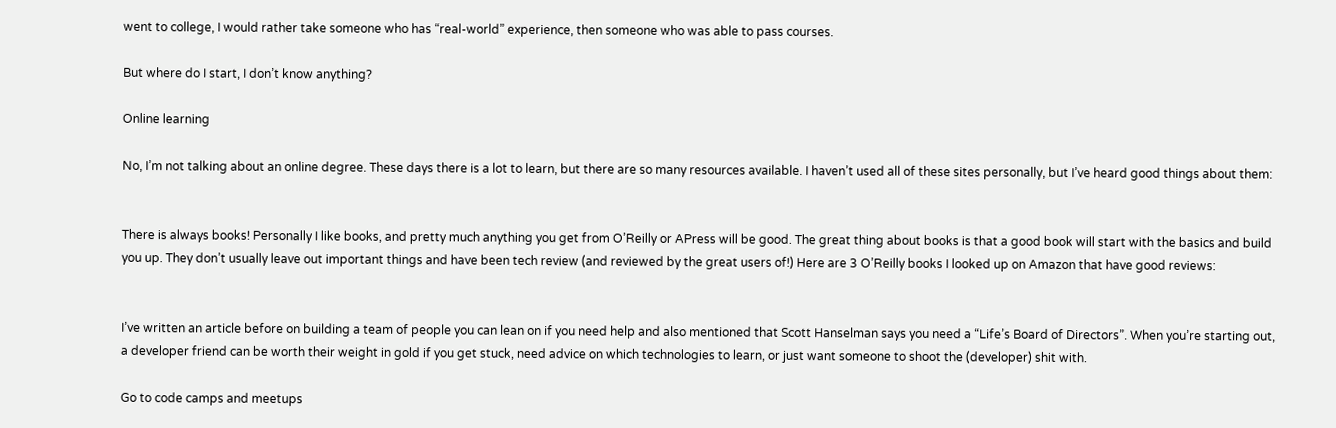went to college, I would rather take someone who has “real-world” experience, then someone who was able to pass courses.

But where do I start, I don’t know anything?

Online learning

No, I’m not talking about an online degree. These days there is a lot to learn, but there are so many resources available. I haven’t used all of these sites personally, but I’ve heard good things about them:


There is always books! Personally I like books, and pretty much anything you get from O’Reilly or APress will be good. The great thing about books is that a good book will start with the basics and build you up. They don’t usually leave out important things and have been tech review (and reviewed by the great users of!) Here are 3 O’Reilly books I looked up on Amazon that have good reviews:


I’ve written an article before on building a team of people you can lean on if you need help and also mentioned that Scott Hanselman says you need a “Life’s Board of Directors”. When you’re starting out, a developer friend can be worth their weight in gold if you get stuck, need advice on which technologies to learn, or just want someone to shoot the (developer) shit with.

Go to code camps and meetups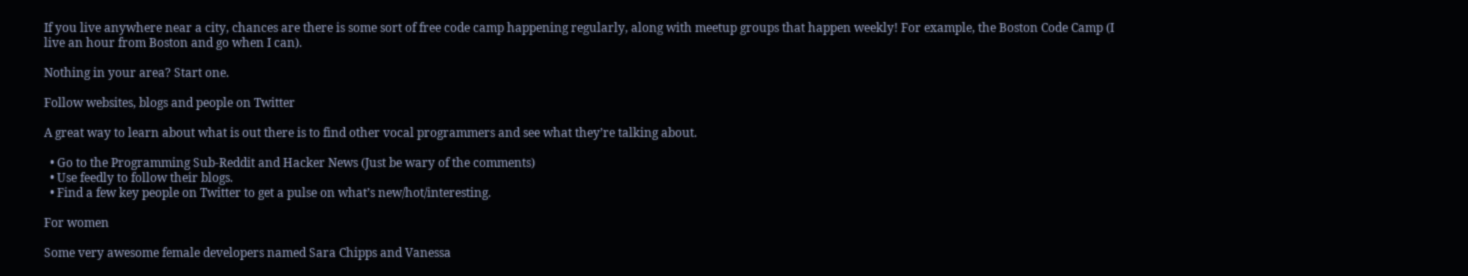If you live anywhere near a city, chances are there is some sort of free code camp happening regularly, along with meetup groups that happen weekly! For example, the Boston Code Camp (I live an hour from Boston and go when I can).

Nothing in your area? Start one.

Follow websites, blogs and people on Twitter

A great way to learn about what is out there is to find other vocal programmers and see what they’re talking about.

  • Go to the Programming Sub-Reddit and Hacker News (Just be wary of the comments)
  • Use feedly to follow their blogs.
  • Find a few key people on Twitter to get a pulse on what’s new/hot/interesting.

For women

Some very awesome female developers named Sara Chipps and Vanessa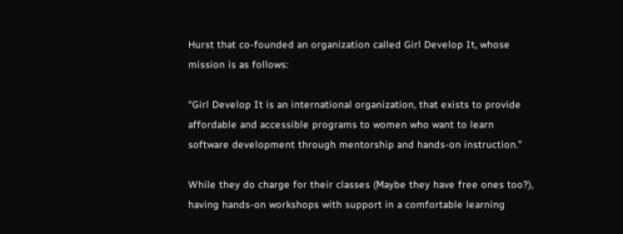Hurst that co-founded an organization called Girl Develop It, whose mission is as follows:

“Girl Develop It is an international organization, that exists to provide affordable and accessible programs to women who want to learn software development through mentorship and hands-on instruction.”

While they do charge for their classes (Maybe they have free ones too?), having hands-on workshops with support in a comfortable learning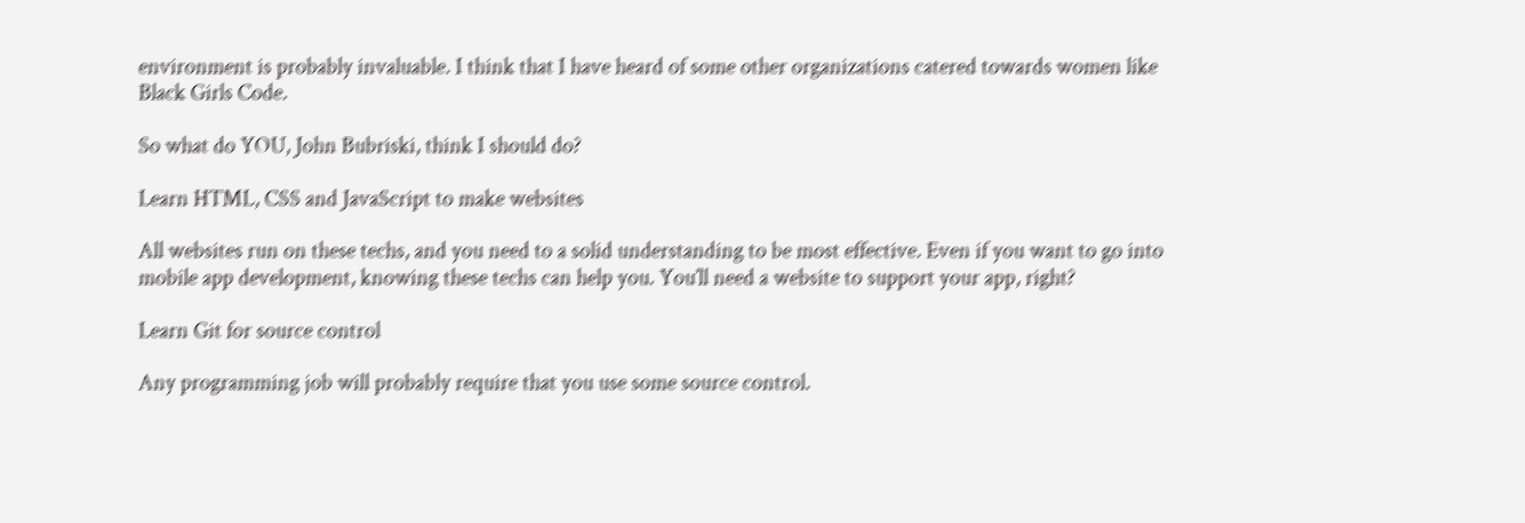environment is probably invaluable. I think that I have heard of some other organizations catered towards women like Black Girls Code.

So what do YOU, John Bubriski, think I should do?

Learn HTML, CSS and JavaScript to make websites

All websites run on these techs, and you need to a solid understanding to be most effective. Even if you want to go into mobile app development, knowing these techs can help you. You’ll need a website to support your app, right?

Learn Git for source control

Any programming job will probably require that you use some source control.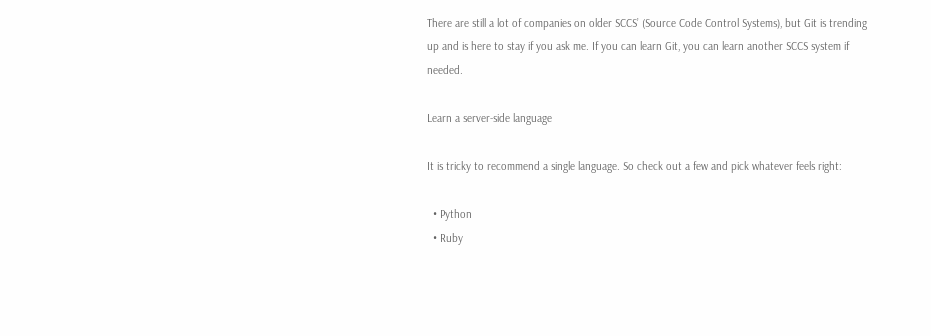There are still a lot of companies on older SCCS’ (Source Code Control Systems), but Git is trending up and is here to stay if you ask me. If you can learn Git, you can learn another SCCS system if needed.

Learn a server-side language

It is tricky to recommend a single language. So check out a few and pick whatever feels right:

  • Python
  • Ruby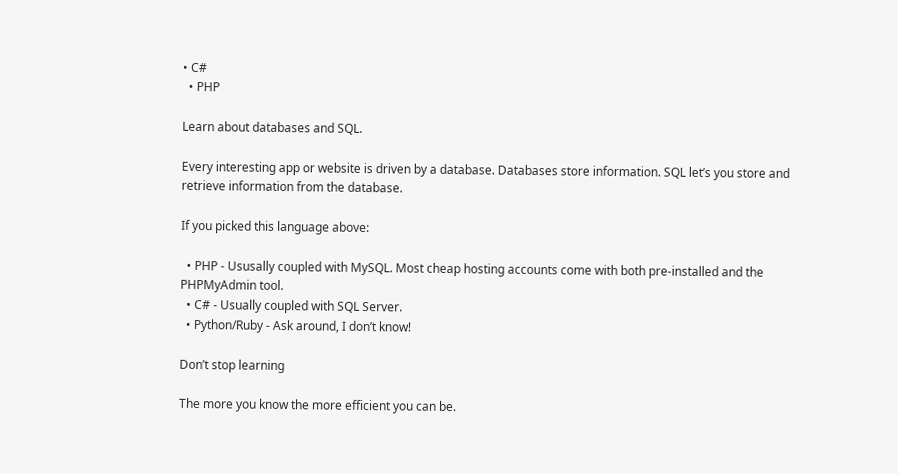• C#
  • PHP

Learn about databases and SQL.

Every interesting app or website is driven by a database. Databases store information. SQL let’s you store and retrieve information from the database.

If you picked this language above:

  • PHP - Ususally coupled with MySQL. Most cheap hosting accounts come with both pre-installed and the PHPMyAdmin tool.
  • C# - Usually coupled with SQL Server.
  • Python/Ruby - Ask around, I don’t know!

Don’t stop learning

The more you know the more efficient you can be.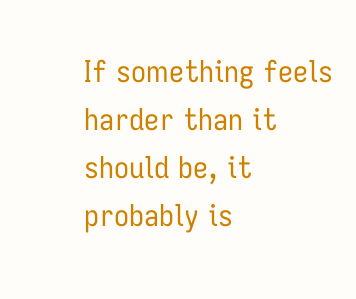If something feels harder than it should be, it probably is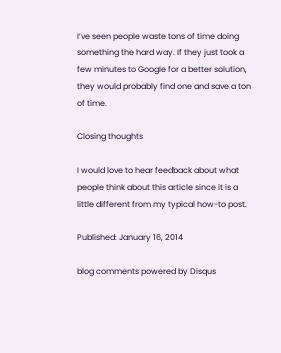I’ve seen people waste tons of time doing something the hard way. If they just took a few minutes to Google for a better solution, they would probably find one and save a ton of time.

Closing thoughts

I would love to hear feedback about what people think about this article since it is a little different from my typical how-to post.

Published: January 16, 2014

blog comments powered by Disqus